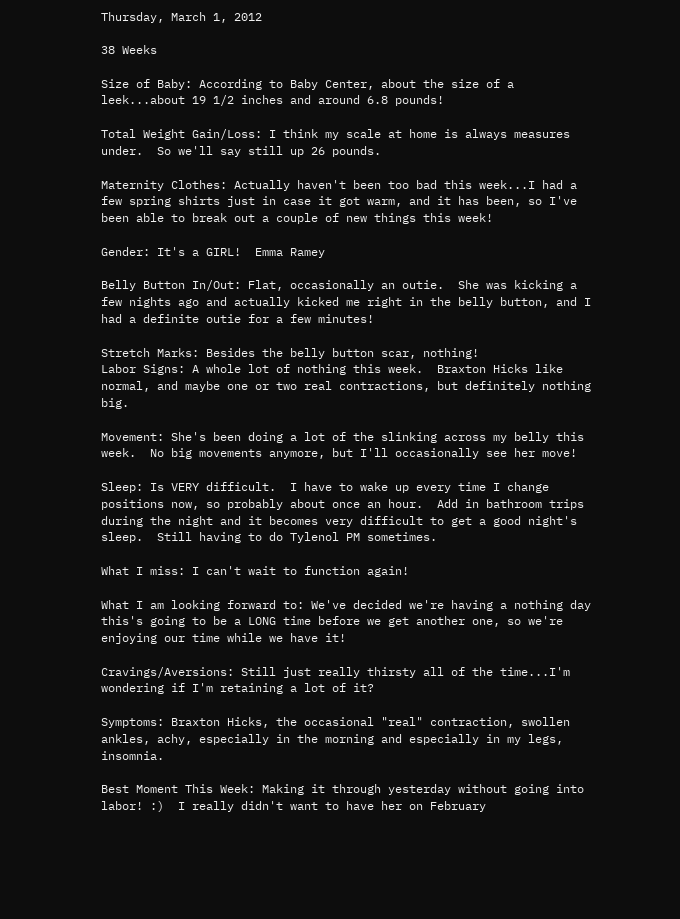Thursday, March 1, 2012

38 Weeks

Size of Baby: According to Baby Center, about the size of a leek...about 19 1/2 inches and around 6.8 pounds!

Total Weight Gain/Loss: I think my scale at home is always measures under.  So we'll say still up 26 pounds.

Maternity Clothes: Actually haven't been too bad this week...I had a few spring shirts just in case it got warm, and it has been, so I've been able to break out a couple of new things this week!

Gender: It's a GIRL!  Emma Ramey

Belly Button In/Out: Flat, occasionally an outie.  She was kicking a few nights ago and actually kicked me right in the belly button, and I had a definite outie for a few minutes!

Stretch Marks: Besides the belly button scar, nothing!
Labor Signs: A whole lot of nothing this week.  Braxton Hicks like normal, and maybe one or two real contractions, but definitely nothing big.

Movement: She's been doing a lot of the slinking across my belly this week.  No big movements anymore, but I'll occasionally see her move!

Sleep: Is VERY difficult.  I have to wake up every time I change positions now, so probably about once an hour.  Add in bathroom trips during the night and it becomes very difficult to get a good night's sleep.  Still having to do Tylenol PM sometimes.

What I miss: I can't wait to function again!

What I am looking forward to: We've decided we're having a nothing day this's going to be a LONG time before we get another one, so we're enjoying our time while we have it!

Cravings/Aversions: Still just really thirsty all of the time...I'm wondering if I'm retaining a lot of it?

Symptoms: Braxton Hicks, the occasional "real" contraction, swollen ankles, achy, especially in the morning and especially in my legs, insomnia.

Best Moment This Week: Making it through yesterday without going into labor! :)  I really didn't want to have her on February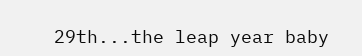29th...the leap year baby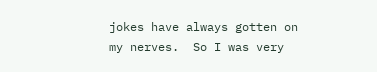jokes have always gotten on my nerves.  So I was very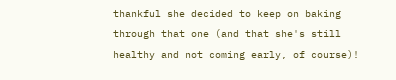thankful she decided to keep on baking through that one (and that she's still healthy and not coming early, of course)!